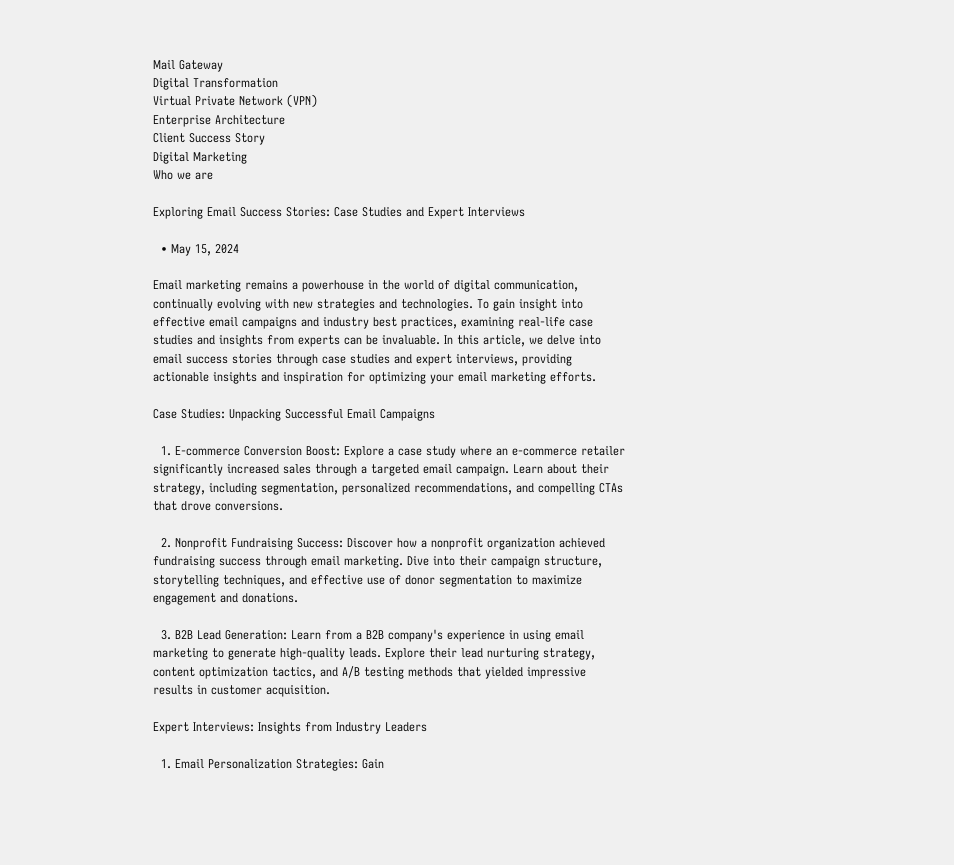Mail Gateway
Digital Transformation
Virtual Private Network (VPN)
Enterprise Architecture
Client Success Story
Digital Marketing
Who we are

Exploring Email Success Stories: Case Studies and Expert Interviews

  • May 15, 2024

Email marketing remains a powerhouse in the world of digital communication, continually evolving with new strategies and technologies. To gain insight into effective email campaigns and industry best practices, examining real-life case studies and insights from experts can be invaluable. In this article, we delve into email success stories through case studies and expert interviews, providing actionable insights and inspiration for optimizing your email marketing efforts.

Case Studies: Unpacking Successful Email Campaigns

  1. E-commerce Conversion Boost: Explore a case study where an e-commerce retailer significantly increased sales through a targeted email campaign. Learn about their strategy, including segmentation, personalized recommendations, and compelling CTAs that drove conversions.

  2. Nonprofit Fundraising Success: Discover how a nonprofit organization achieved fundraising success through email marketing. Dive into their campaign structure, storytelling techniques, and effective use of donor segmentation to maximize engagement and donations.

  3. B2B Lead Generation: Learn from a B2B company's experience in using email marketing to generate high-quality leads. Explore their lead nurturing strategy, content optimization tactics, and A/B testing methods that yielded impressive results in customer acquisition.

Expert Interviews: Insights from Industry Leaders

  1. Email Personalization Strategies: Gain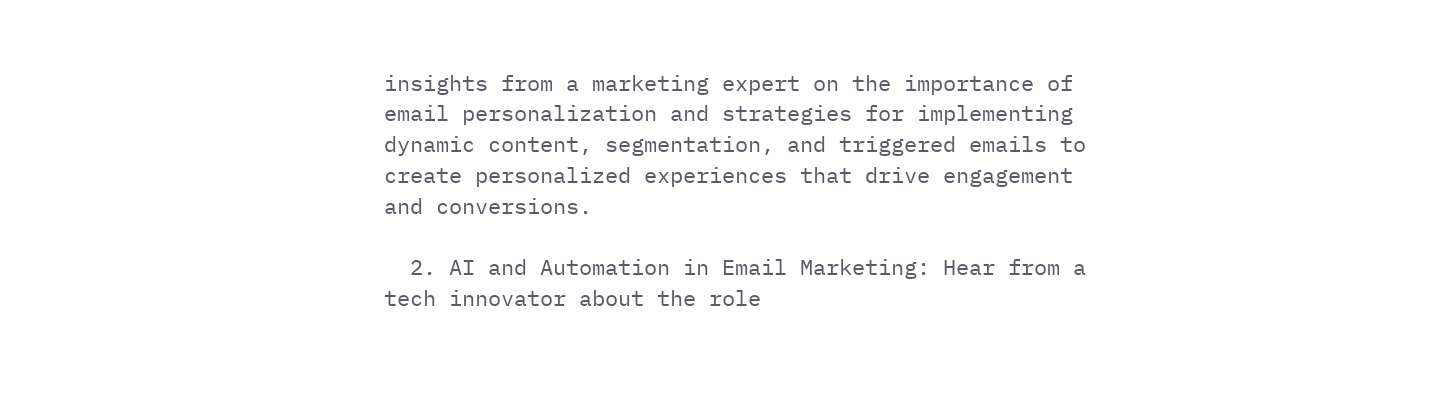insights from a marketing expert on the importance of email personalization and strategies for implementing dynamic content, segmentation, and triggered emails to create personalized experiences that drive engagement and conversions.

  2. AI and Automation in Email Marketing: Hear from a tech innovator about the role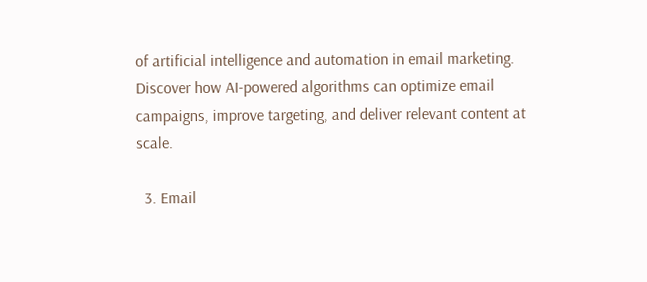of artificial intelligence and automation in email marketing. Discover how AI-powered algorithms can optimize email campaigns, improve targeting, and deliver relevant content at scale.

  3. Email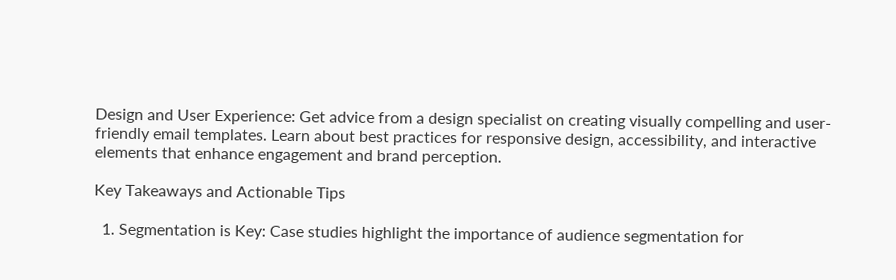Design and User Experience: Get advice from a design specialist on creating visually compelling and user-friendly email templates. Learn about best practices for responsive design, accessibility, and interactive elements that enhance engagement and brand perception.

Key Takeaways and Actionable Tips

  1. Segmentation is Key: Case studies highlight the importance of audience segmentation for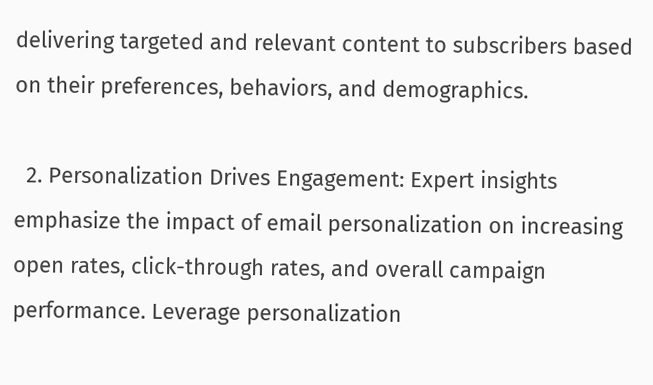delivering targeted and relevant content to subscribers based on their preferences, behaviors, and demographics.

  2. Personalization Drives Engagement: Expert insights emphasize the impact of email personalization on increasing open rates, click-through rates, and overall campaign performance. Leverage personalization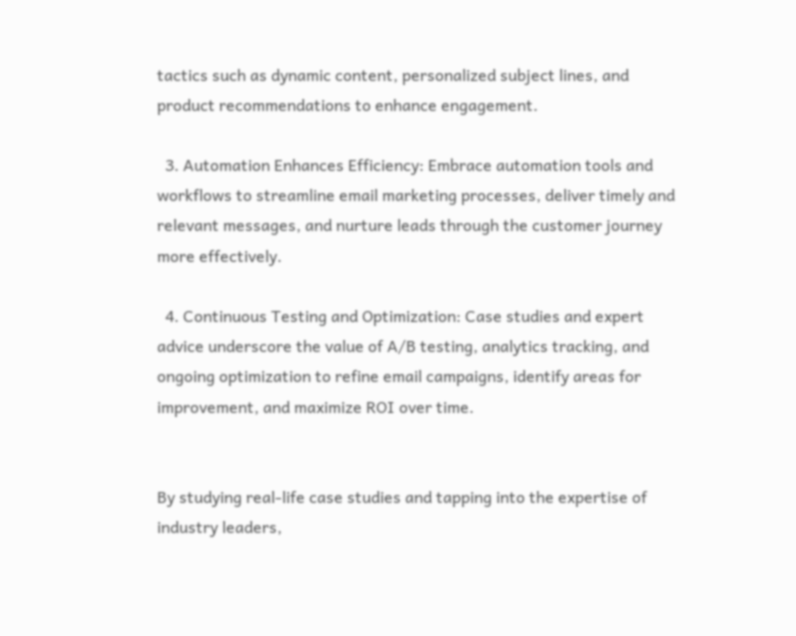tactics such as dynamic content, personalized subject lines, and product recommendations to enhance engagement.

  3. Automation Enhances Efficiency: Embrace automation tools and workflows to streamline email marketing processes, deliver timely and relevant messages, and nurture leads through the customer journey more effectively.

  4. Continuous Testing and Optimization: Case studies and expert advice underscore the value of A/B testing, analytics tracking, and ongoing optimization to refine email campaigns, identify areas for improvement, and maximize ROI over time.


By studying real-life case studies and tapping into the expertise of industry leaders,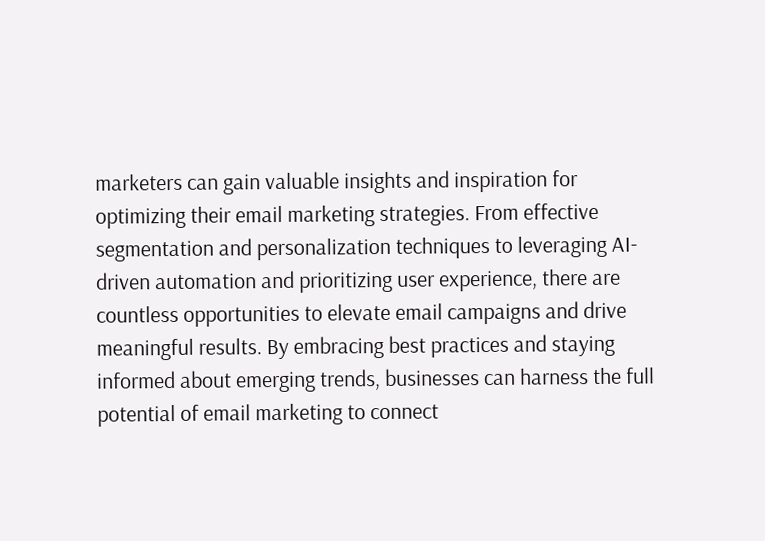marketers can gain valuable insights and inspiration for optimizing their email marketing strategies. From effective segmentation and personalization techniques to leveraging AI-driven automation and prioritizing user experience, there are countless opportunities to elevate email campaigns and drive meaningful results. By embracing best practices and staying informed about emerging trends, businesses can harness the full potential of email marketing to connect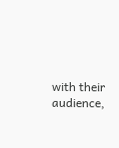with their audience,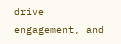drive engagement, and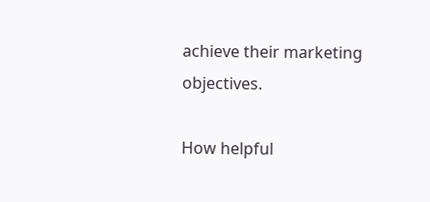achieve their marketing objectives.

How helpful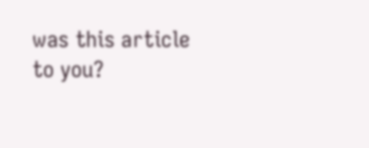was this article to you?